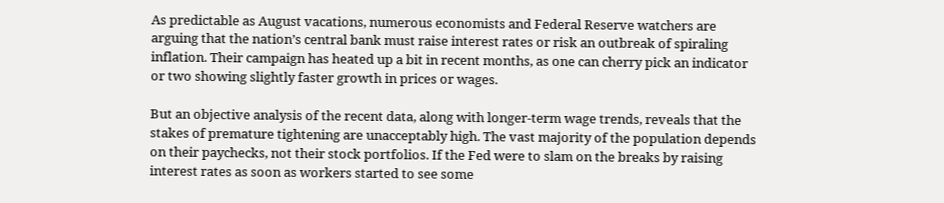As predictable as August vacations, numerous economists and Federal Reserve watchers are arguing that the nation’s central bank must raise interest rates or risk an outbreak of spiraling inflation. Their campaign has heated up a bit in recent months, as one can cherry pick an indicator or two showing slightly faster growth in prices or wages.

But an objective analysis of the recent data, along with longer-term wage trends, reveals that the stakes of premature tightening are unacceptably high. The vast majority of the population depends on their paychecks, not their stock portfolios. If the Fed were to slam on the breaks by raising interest rates as soon as workers started to see some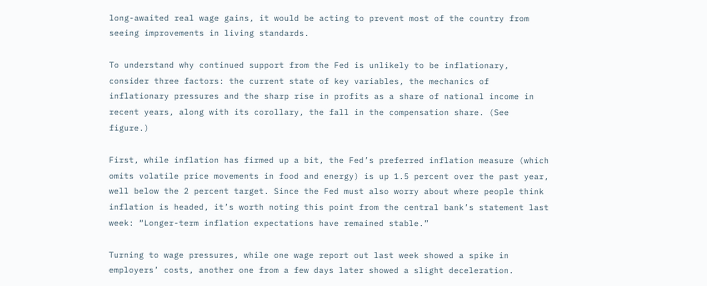long-awaited real wage gains, it would be acting to prevent most of the country from seeing improvements in living standards.

To understand why continued support from the Fed is unlikely to be inflationary, consider three factors: the current state of key variables, the mechanics of inflationary pressures and the sharp rise in profits as a share of national income in recent years, along with its corollary, the fall in the compensation share. (See figure.)

First, while inflation has firmed up a bit, the Fed’s preferred inflation measure (which omits volatile price movements in food and energy) is up 1.5 percent over the past year, well below the 2 percent target. Since the Fed must also worry about where people think inflation is headed, it’s worth noting this point from the central bank’s statement last week: “Longer-term inflation expectations have remained stable.”

Turning to wage pressures, while one wage report out last week showed a spike in employers’ costs, another one from a few days later showed a slight deceleration.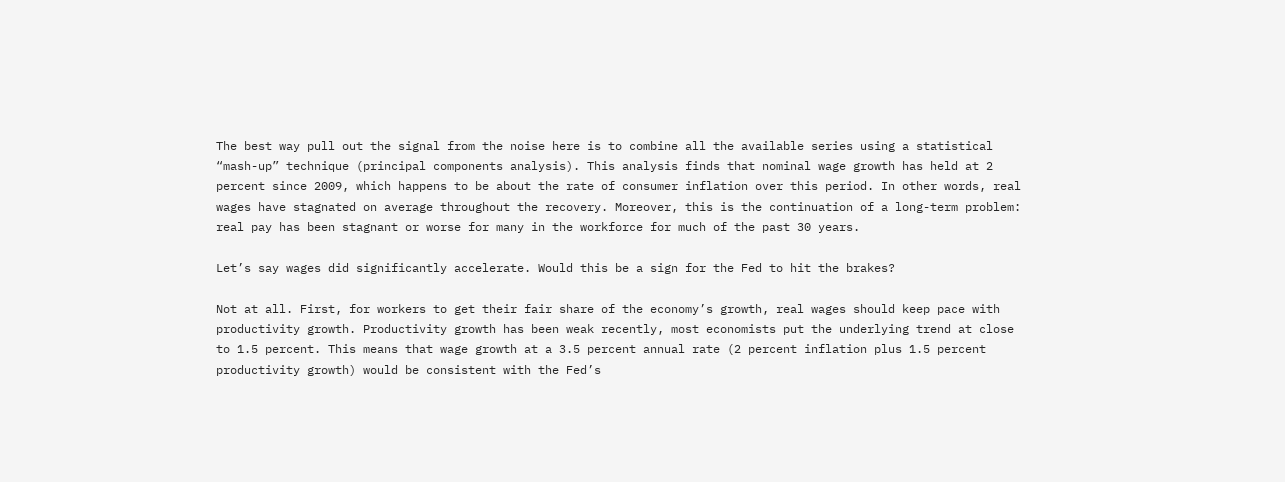The best way pull out the signal from the noise here is to combine all the available series using a statistical “mash-up” technique (principal components analysis). This analysis finds that nominal wage growth has held at 2 percent since 2009, which happens to be about the rate of consumer inflation over this period. In other words, real wages have stagnated on average throughout the recovery. Moreover, this is the continuation of a long-term problem: real pay has been stagnant or worse for many in the workforce for much of the past 30 years.

Let’s say wages did significantly accelerate. Would this be a sign for the Fed to hit the brakes?

Not at all. First, for workers to get their fair share of the economy’s growth, real wages should keep pace with productivity growth. Productivity growth has been weak recently, most economists put the underlying trend at close to 1.5 percent. This means that wage growth at a 3.5 percent annual rate (2 percent inflation plus 1.5 percent productivity growth) would be consistent with the Fed’s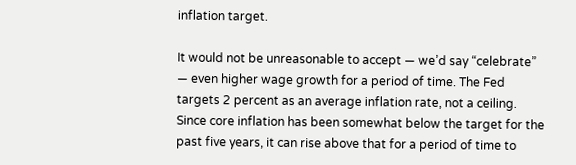inflation target.

It would not be unreasonable to accept — we’d say “celebrate” — even higher wage growth for a period of time. The Fed targets 2 percent as an average inflation rate, not a ceiling. Since core inflation has been somewhat below the target for the past five years, it can rise above that for a period of time to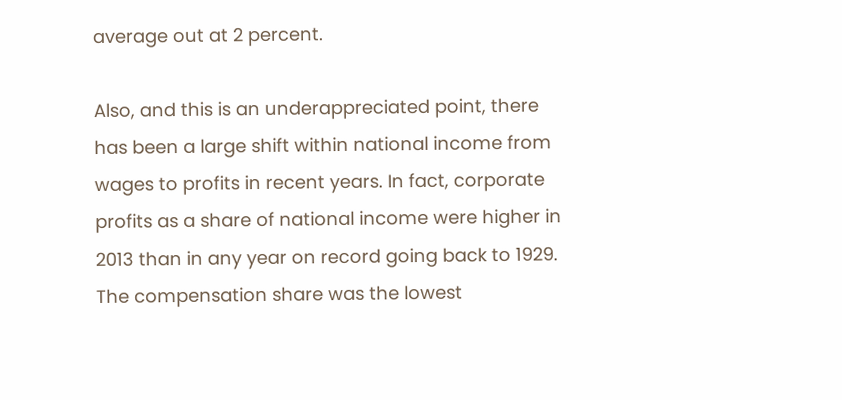average out at 2 percent.

Also, and this is an underappreciated point, there has been a large shift within national income from wages to profits in recent years. In fact, corporate profits as a share of national income were higher in 2013 than in any year on record going back to 1929. The compensation share was the lowest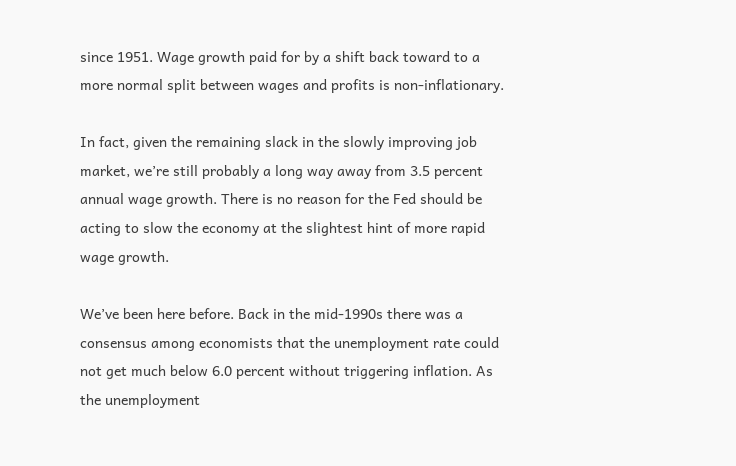since 1951. Wage growth paid for by a shift back toward to a more normal split between wages and profits is non-inflationary.

In fact, given the remaining slack in the slowly improving job market, we’re still probably a long way away from 3.5 percent annual wage growth. There is no reason for the Fed should be acting to slow the economy at the slightest hint of more rapid wage growth.

We’ve been here before. Back in the mid-1990s there was a consensus among economists that the unemployment rate could not get much below 6.0 percent without triggering inflation. As the unemployment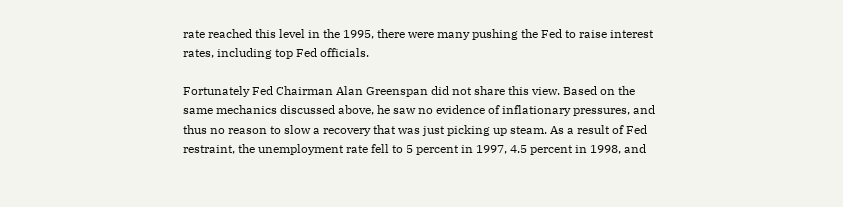rate reached this level in the 1995, there were many pushing the Fed to raise interest rates, including top Fed officials.

Fortunately Fed Chairman Alan Greenspan did not share this view. Based on the same mechanics discussed above, he saw no evidence of inflationary pressures, and thus no reason to slow a recovery that was just picking up steam. As a result of Fed restraint, the unemployment rate fell to 5 percent in 1997, 4.5 percent in 1998, and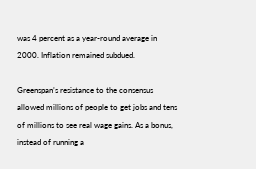was 4 percent as a year-round average in 2000. Inflation remained subdued.

Greenspan’s resistance to the consensus allowed millions of people to get jobs and tens of millions to see real wage gains. As a bonus, instead of running a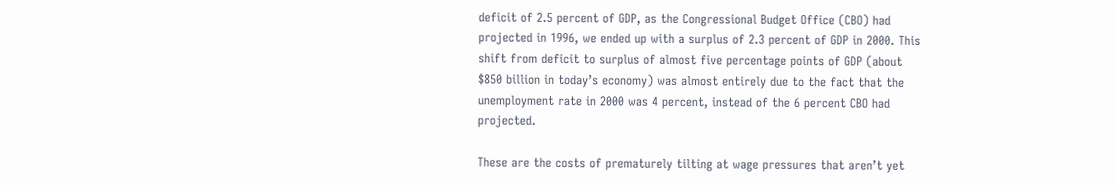deficit of 2.5 percent of GDP, as the Congressional Budget Office (CBO) had projected in 1996, we ended up with a surplus of 2.3 percent of GDP in 2000. This shift from deficit to surplus of almost five percentage points of GDP (about $850 billion in today’s economy) was almost entirely due to the fact that the unemployment rate in 2000 was 4 percent, instead of the 6 percent CBO had projected.

These are the costs of prematurely tilting at wage pressures that aren’t yet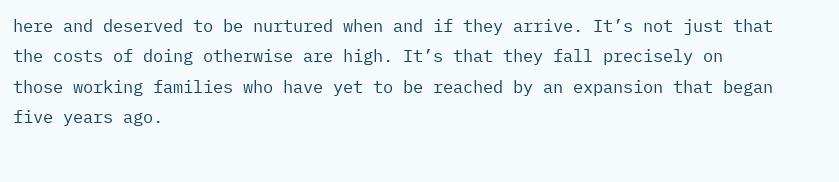here and deserved to be nurtured when and if they arrive. It’s not just that the costs of doing otherwise are high. It’s that they fall precisely on those working families who have yet to be reached by an expansion that began five years ago.